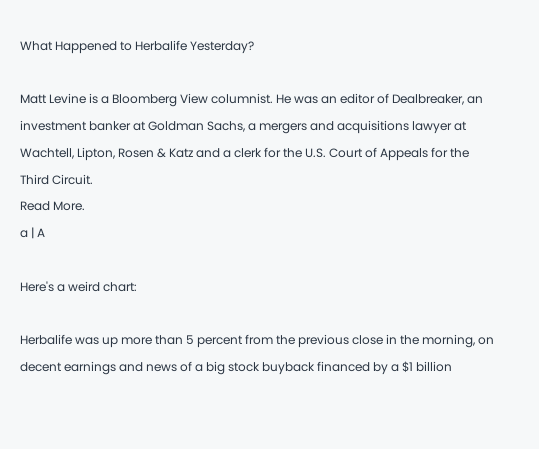What Happened to Herbalife Yesterday?

Matt Levine is a Bloomberg View columnist. He was an editor of Dealbreaker, an investment banker at Goldman Sachs, a mergers and acquisitions lawyer at Wachtell, Lipton, Rosen & Katz and a clerk for the U.S. Court of Appeals for the Third Circuit.
Read More.
a | A

Here's a weird chart:

Herbalife was up more than 5 percent from the previous close in the morning, on decent earnings and news of a big stock buyback financed by a $1 billion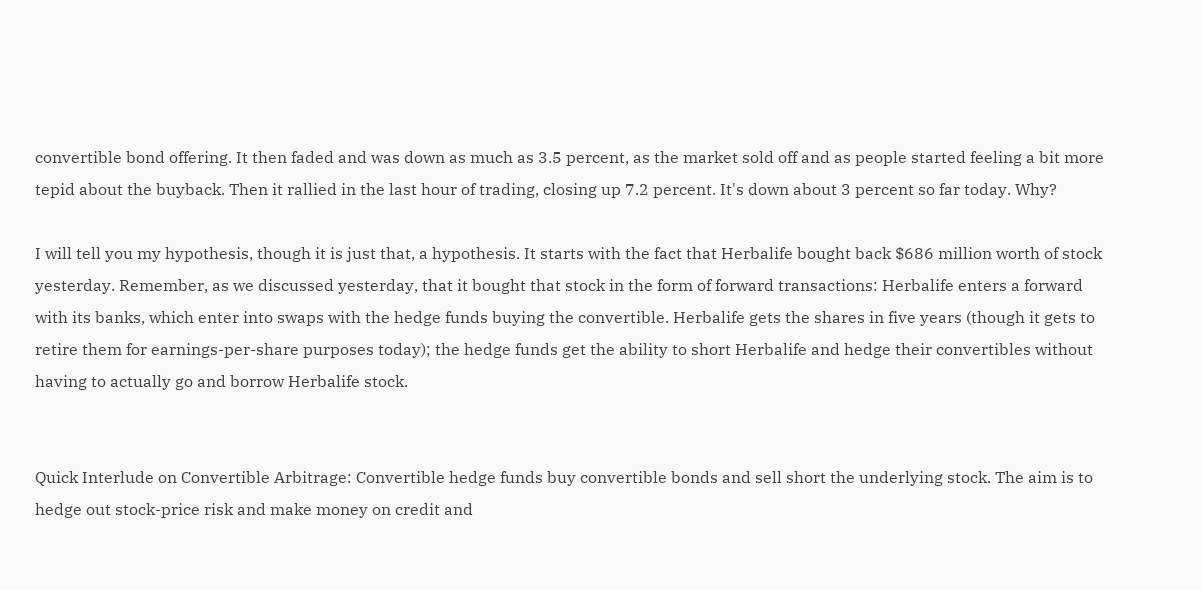convertible bond offering. It then faded and was down as much as 3.5 percent, as the market sold off and as people started feeling a bit more tepid about the buyback. Then it rallied in the last hour of trading, closing up 7.2 percent. It's down about 3 percent so far today. Why?

I will tell you my hypothesis, though it is just that, a hypothesis. It starts with the fact that Herbalife bought back $686 million worth of stock yesterday. Remember, as we discussed yesterday, that it bought that stock in the form of forward transactions: Herbalife enters a forward with its banks, which enter into swaps with the hedge funds buying the convertible. Herbalife gets the shares in five years (though it gets to retire them for earnings-per-share purposes today); the hedge funds get the ability to short Herbalife and hedge their convertibles without having to actually go and borrow Herbalife stock.


Quick Interlude on Convertible Arbitrage: Convertible hedge funds buy convertible bonds and sell short the underlying stock. The aim is to hedge out stock-price risk and make money on credit and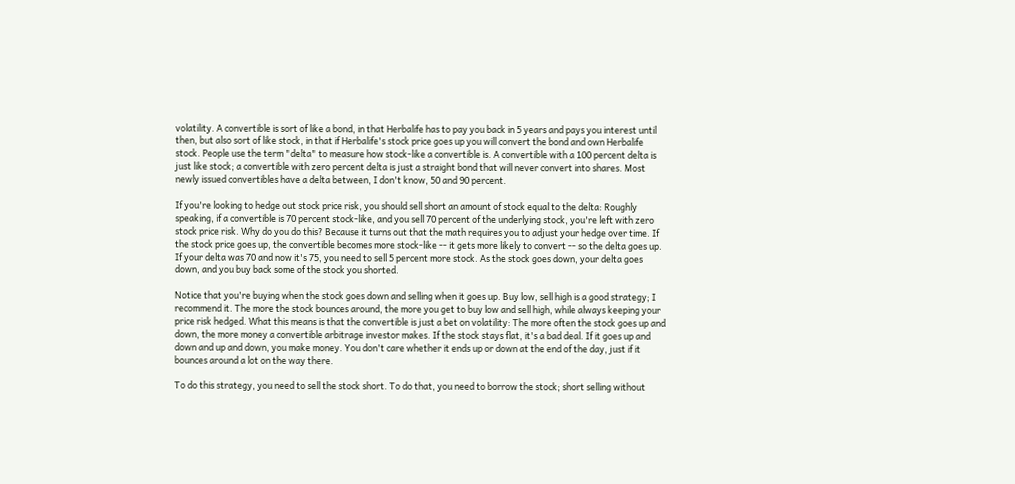volatility. A convertible is sort of like a bond, in that Herbalife has to pay you back in 5 years and pays you interest until then, but also sort of like stock, in that if Herbalife's stock price goes up you will convert the bond and own Herbalife stock. People use the term "delta" to measure how stock-like a convertible is. A convertible with a 100 percent delta is just like stock; a convertible with zero percent delta is just a straight bond that will never convert into shares. Most newly issued convertibles have a delta between, I don't know, 50 and 90 percent.

If you're looking to hedge out stock price risk, you should sell short an amount of stock equal to the delta: Roughly speaking, if a convertible is 70 percent stock-like, and you sell 70 percent of the underlying stock, you're left with zero stock price risk. Why do you do this? Because it turns out that the math requires you to adjust your hedge over time. If the stock price goes up, the convertible becomes more stock-like -- it gets more likely to convert -- so the delta goes up. If your delta was 70 and now it's 75, you need to sell 5 percent more stock. As the stock goes down, your delta goes down, and you buy back some of the stock you shorted.

Notice that you're buying when the stock goes down and selling when it goes up. Buy low, sell high is a good strategy; I recommend it. The more the stock bounces around, the more you get to buy low and sell high, while always keeping your price risk hedged. What this means is that the convertible is just a bet on volatility: The more often the stock goes up and down, the more money a convertible arbitrage investor makes. If the stock stays flat, it's a bad deal. If it goes up and down and up and down, you make money. You don't care whether it ends up or down at the end of the day, just if it bounces around a lot on the way there.

To do this strategy, you need to sell the stock short. To do that, you need to borrow the stock; short selling without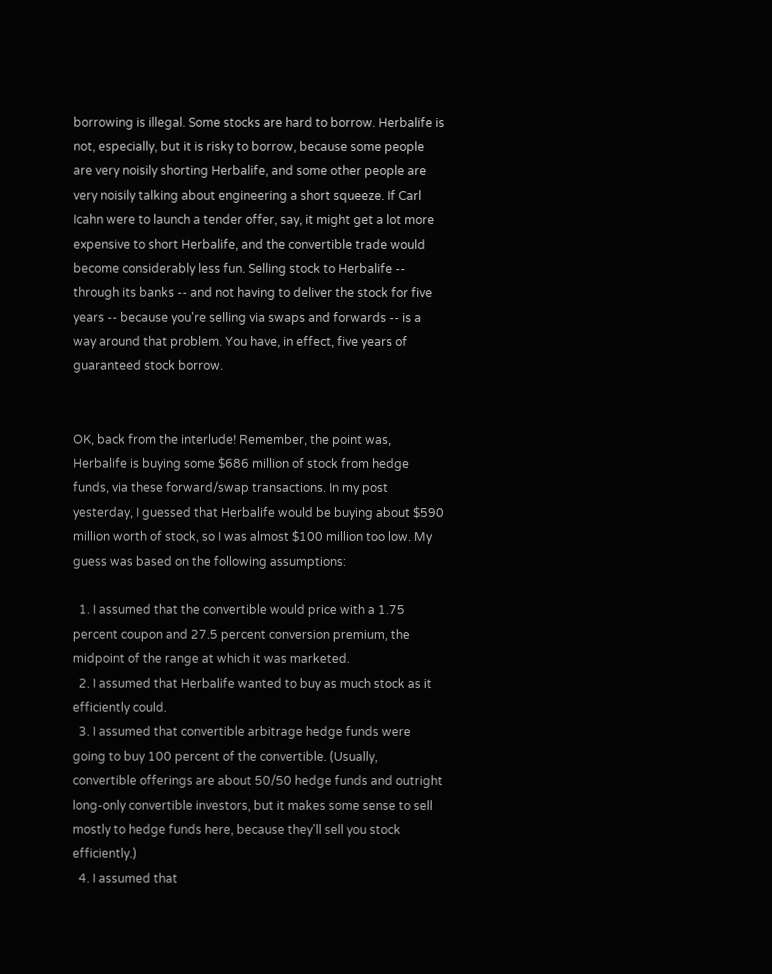borrowing is illegal. Some stocks are hard to borrow. Herbalife is not, especially, but it is risky to borrow, because some people are very noisily shorting Herbalife, and some other people are very noisily talking about engineering a short squeeze. If Carl Icahn were to launch a tender offer, say, it might get a lot more expensive to short Herbalife, and the convertible trade would become considerably less fun. Selling stock to Herbalife -- through its banks -- and not having to deliver the stock for five years -- because you're selling via swaps and forwards -- is a way around that problem. You have, in effect, five years of guaranteed stock borrow.


OK, back from the interlude! Remember, the point was, Herbalife is buying some $686 million of stock from hedge funds, via these forward/swap transactions. In my post yesterday, I guessed that Herbalife would be buying about $590 million worth of stock, so I was almost $100 million too low. My guess was based on the following assumptions:

  1. I assumed that the convertible would price with a 1.75 percent coupon and 27.5 percent conversion premium, the midpoint of the range at which it was marketed.
  2. I assumed that Herbalife wanted to buy as much stock as it efficiently could.
  3. I assumed that convertible arbitrage hedge funds were going to buy 100 percent of the convertible. (Usually, convertible offerings are about 50/50 hedge funds and outright long-only convertible investors, but it makes some sense to sell mostly to hedge funds here, because they'll sell you stock efficiently.)
  4. I assumed that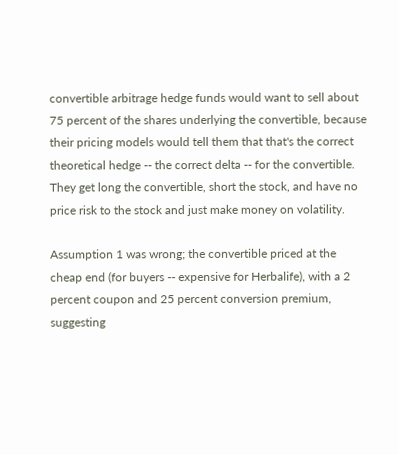convertible arbitrage hedge funds would want to sell about 75 percent of the shares underlying the convertible, because their pricing models would tell them that that's the correct theoretical hedge -- the correct delta -- for the convertible. They get long the convertible, short the stock, and have no price risk to the stock and just make money on volatility.

Assumption 1 was wrong; the convertible priced at the cheap end (for buyers -- expensive for Herbalife), with a 2 percent coupon and 25 percent conversion premium, suggesting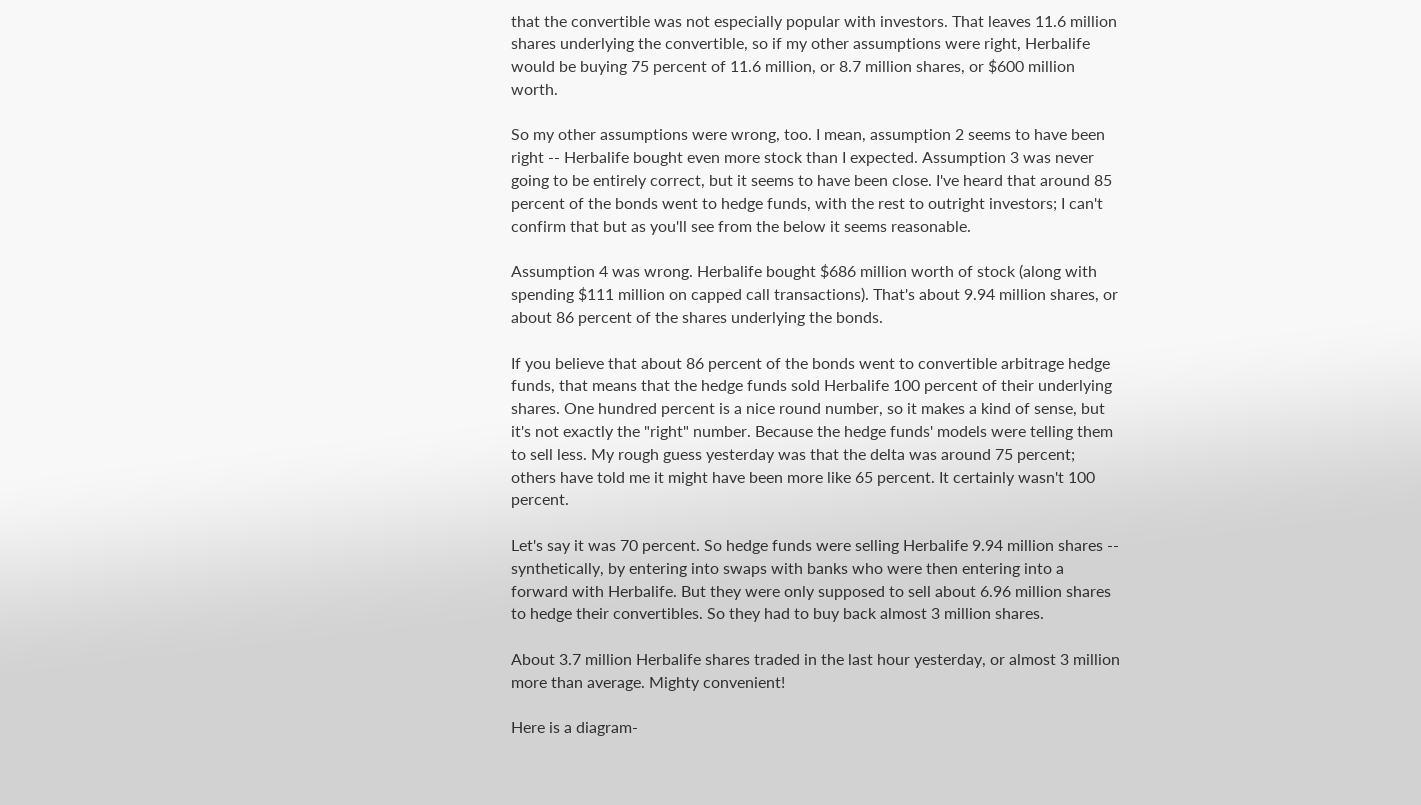that the convertible was not especially popular with investors. That leaves 11.6 million shares underlying the convertible, so if my other assumptions were right, Herbalife would be buying 75 percent of 11.6 million, or 8.7 million shares, or $600 million worth.

So my other assumptions were wrong, too. I mean, assumption 2 seems to have been right -- Herbalife bought even more stock than I expected. Assumption 3 was never going to be entirely correct, but it seems to have been close. I've heard that around 85 percent of the bonds went to hedge funds, with the rest to outright investors; I can't confirm that but as you'll see from the below it seems reasonable.

Assumption 4 was wrong. Herbalife bought $686 million worth of stock (along with spending $111 million on capped call transactions). That's about 9.94 million shares, or about 86 percent of the shares underlying the bonds.

If you believe that about 86 percent of the bonds went to convertible arbitrage hedge funds, that means that the hedge funds sold Herbalife 100 percent of their underlying shares. One hundred percent is a nice round number, so it makes a kind of sense, but it's not exactly the "right" number. Because the hedge funds' models were telling them to sell less. My rough guess yesterday was that the delta was around 75 percent; others have told me it might have been more like 65 percent. It certainly wasn't 100 percent.

Let's say it was 70 percent. So hedge funds were selling Herbalife 9.94 million shares -- synthetically, by entering into swaps with banks who were then entering into a forward with Herbalife. But they were only supposed to sell about 6.96 million shares to hedge their convertibles. So they had to buy back almost 3 million shares.

About 3.7 million Herbalife shares traded in the last hour yesterday, or almost 3 million more than average. Mighty convenient!

Here is a diagram-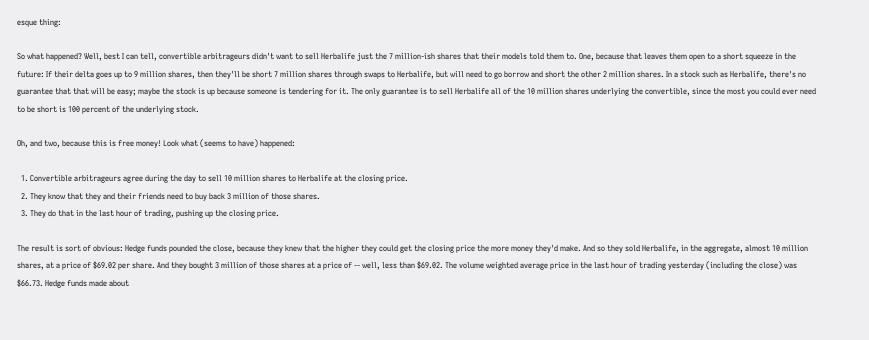esque thing:

So what happened? Well, best I can tell, convertible arbitrageurs didn't want to sell Herbalife just the 7 million-ish shares that their models told them to. One, because that leaves them open to a short squeeze in the future: If their delta goes up to 9 million shares, then they'll be short 7 million shares through swaps to Herbalife, but will need to go borrow and short the other 2 million shares. In a stock such as Herbalife, there's no guarantee that that will be easy; maybe the stock is up because someone is tendering for it. The only guarantee is to sell Herbalife all of the 10 million shares underlying the convertible, since the most you could ever need to be short is 100 percent of the underlying stock.

Oh, and two, because this is free money! Look what (seems to have) happened:

  1. Convertible arbitrageurs agree during the day to sell 10 million shares to Herbalife at the closing price.
  2. They know that they and their friends need to buy back 3 million of those shares.
  3. They do that in the last hour of trading, pushing up the closing price.

The result is sort of obvious: Hedge funds pounded the close, because they knew that the higher they could get the closing price the more money they'd make. And so they sold Herbalife, in the aggregate, almost 10 million shares, at a price of $69.02 per share. And they bought 3 million of those shares at a price of -- well, less than $69.02. The volume weighted average price in the last hour of trading yesterday (including the close) was $66.73. Hedge funds made about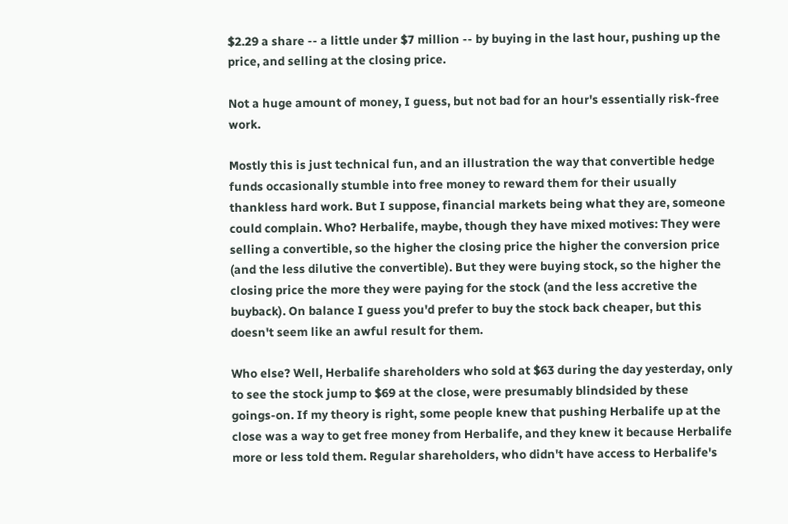$2.29 a share -- a little under $7 million -- by buying in the last hour, pushing up the price, and selling at the closing price.

Not a huge amount of money, I guess, but not bad for an hour's essentially risk-free work.

Mostly this is just technical fun, and an illustration the way that convertible hedge funds occasionally stumble into free money to reward them for their usually thankless hard work. But I suppose, financial markets being what they are, someone could complain. Who? Herbalife, maybe, though they have mixed motives: They were selling a convertible, so the higher the closing price the higher the conversion price (and the less dilutive the convertible). But they were buying stock, so the higher the closing price the more they were paying for the stock (and the less accretive the buyback). On balance I guess you'd prefer to buy the stock back cheaper, but this doesn't seem like an awful result for them.

Who else? Well, Herbalife shareholders who sold at $63 during the day yesterday, only to see the stock jump to $69 at the close, were presumably blindsided by these goings-on. If my theory is right, some people knew that pushing Herbalife up at the close was a way to get free money from Herbalife, and they knew it because Herbalife more or less told them. Regular shareholders, who didn't have access to Herbalife's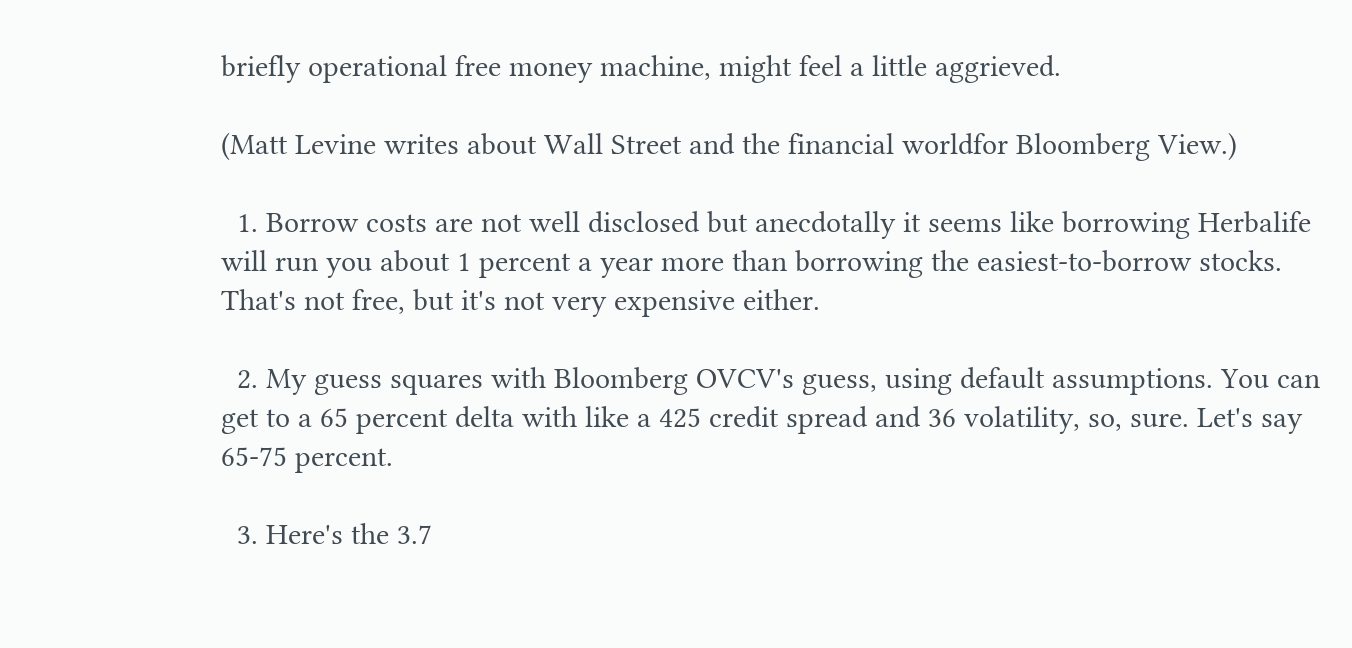briefly operational free money machine, might feel a little aggrieved.

(Matt Levine writes about Wall Street and the financial worldfor Bloomberg View.)

  1. Borrow costs are not well disclosed but anecdotally it seems like borrowing Herbalife will run you about 1 percent a year more than borrowing the easiest-to-borrow stocks. That's not free, but it's not very expensive either.

  2. My guess squares with Bloomberg OVCV's guess, using default assumptions. You can get to a 65 percent delta with like a 425 credit spread and 36 volatility, so, sure. Let's say 65-75 percent.

  3. Here's the 3.7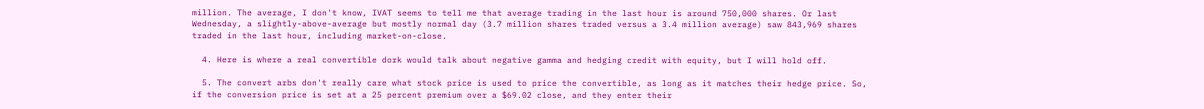million. The average, I don't know, IVAT seems to tell me that average trading in the last hour is around 750,000 shares. Or last Wednesday, a slightly-above-average but mostly normal day (3.7 million shares traded versus a 3.4 million average) saw 843,969 shares traded in the last hour, including market-on-close.

  4. Here is where a real convertible dork would talk about negative gamma and hedging credit with equity, but I will hold off.

  5. The convert arbs don't really care what stock price is used to price the convertible, as long as it matches their hedge price. So, if the conversion price is set at a 25 percent premium over a $69.02 close, and they enter their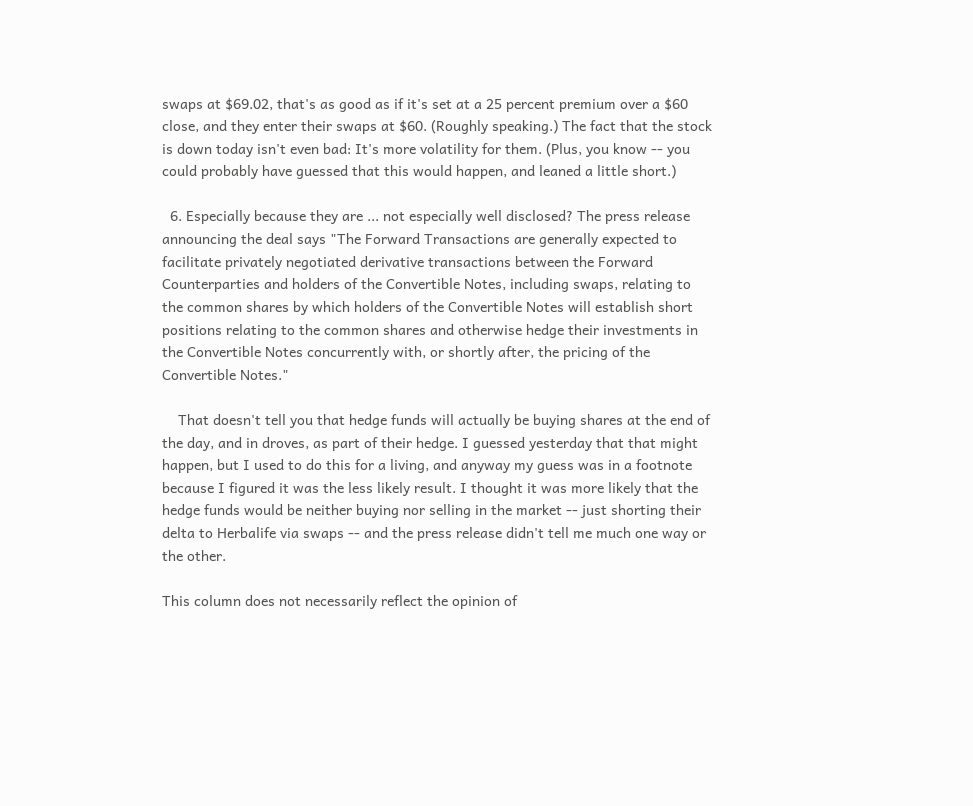swaps at $69.02, that's as good as if it's set at a 25 percent premium over a $60 close, and they enter their swaps at $60. (Roughly speaking.) The fact that the stock is down today isn't even bad: It's more volatility for them. (Plus, you know -- you could probably have guessed that this would happen, and leaned a little short.)

  6. Especially because they are ... not especially well disclosed? The press release announcing the deal says "The Forward Transactions are generally expected to facilitate privately negotiated derivative transactions between the Forward Counterparties and holders of the Convertible Notes, including swaps, relating to the common shares by which holders of the Convertible Notes will establish short positions relating to the common shares and otherwise hedge their investments in the Convertible Notes concurrently with, or shortly after, the pricing of the Convertible Notes."

    That doesn't tell you that hedge funds will actually be buying shares at the end of the day, and in droves, as part of their hedge. I guessed yesterday that that might happen, but I used to do this for a living, and anyway my guess was in a footnote because I figured it was the less likely result. I thought it was more likely that the hedge funds would be neither buying nor selling in the market -- just shorting their delta to Herbalife via swaps -- and the press release didn't tell me much one way or the other.

This column does not necessarily reflect the opinion of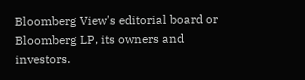Bloomberg View's editorial board or Bloomberg LP, its owners and investors.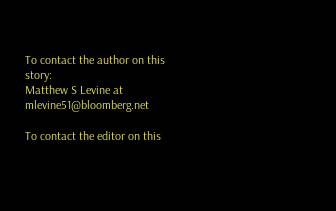To contact the author on this story:
Matthew S Levine at mlevine51@bloomberg.net

To contact the editor on this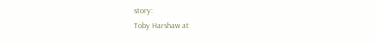story:
Toby Harshaw at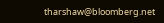tharshaw@bloomberg.net